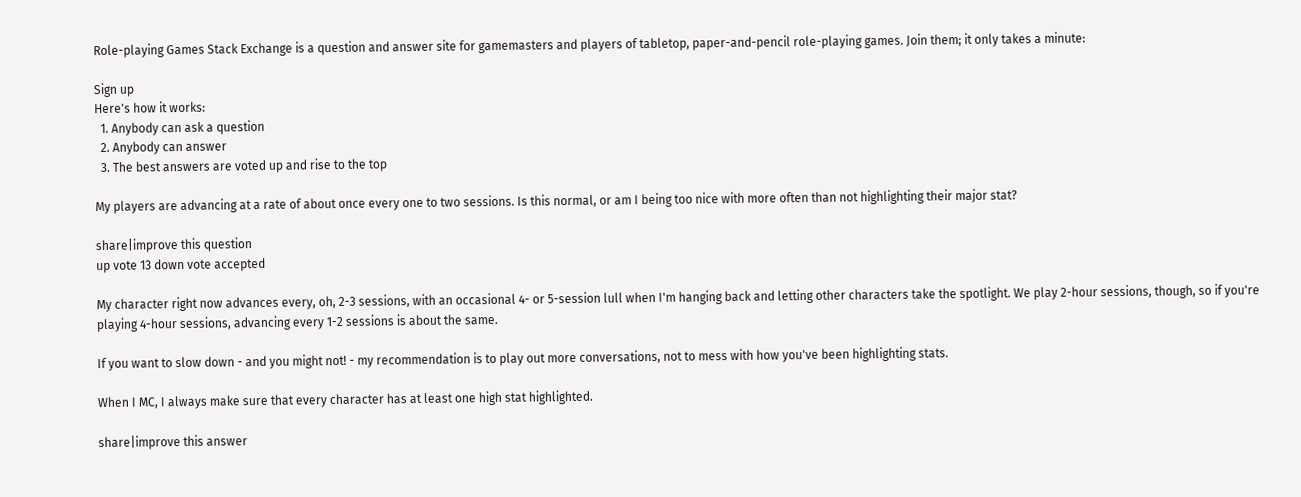Role-playing Games Stack Exchange is a question and answer site for gamemasters and players of tabletop, paper-and-pencil role-playing games. Join them; it only takes a minute:

Sign up
Here's how it works:
  1. Anybody can ask a question
  2. Anybody can answer
  3. The best answers are voted up and rise to the top

My players are advancing at a rate of about once every one to two sessions. Is this normal, or am I being too nice with more often than not highlighting their major stat?

share|improve this question
up vote 13 down vote accepted

My character right now advances every, oh, 2-3 sessions, with an occasional 4- or 5-session lull when I'm hanging back and letting other characters take the spotlight. We play 2-hour sessions, though, so if you're playing 4-hour sessions, advancing every 1-2 sessions is about the same.

If you want to slow down - and you might not! - my recommendation is to play out more conversations, not to mess with how you've been highlighting stats.

When I MC, I always make sure that every character has at least one high stat highlighted.

share|improve this answer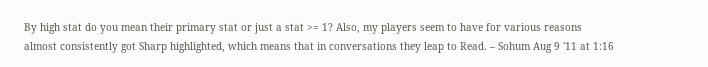By high stat do you mean their primary stat or just a stat >= 1? Also, my players seem to have for various reasons almost consistently got Sharp highlighted, which means that in conversations they leap to Read. – Sohum Aug 9 '11 at 1:16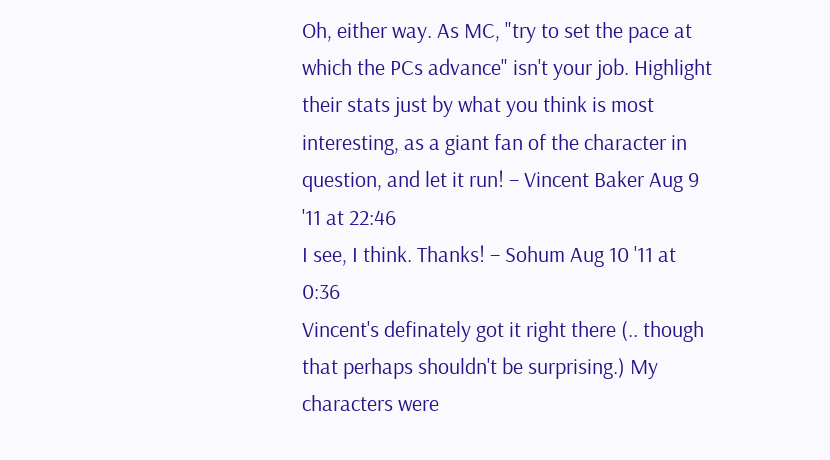Oh, either way. As MC, "try to set the pace at which the PCs advance" isn't your job. Highlight their stats just by what you think is most interesting, as a giant fan of the character in question, and let it run! – Vincent Baker Aug 9 '11 at 22:46
I see, I think. Thanks! – Sohum Aug 10 '11 at 0:36
Vincent's definately got it right there (.. though that perhaps shouldn't be surprising.) My characters were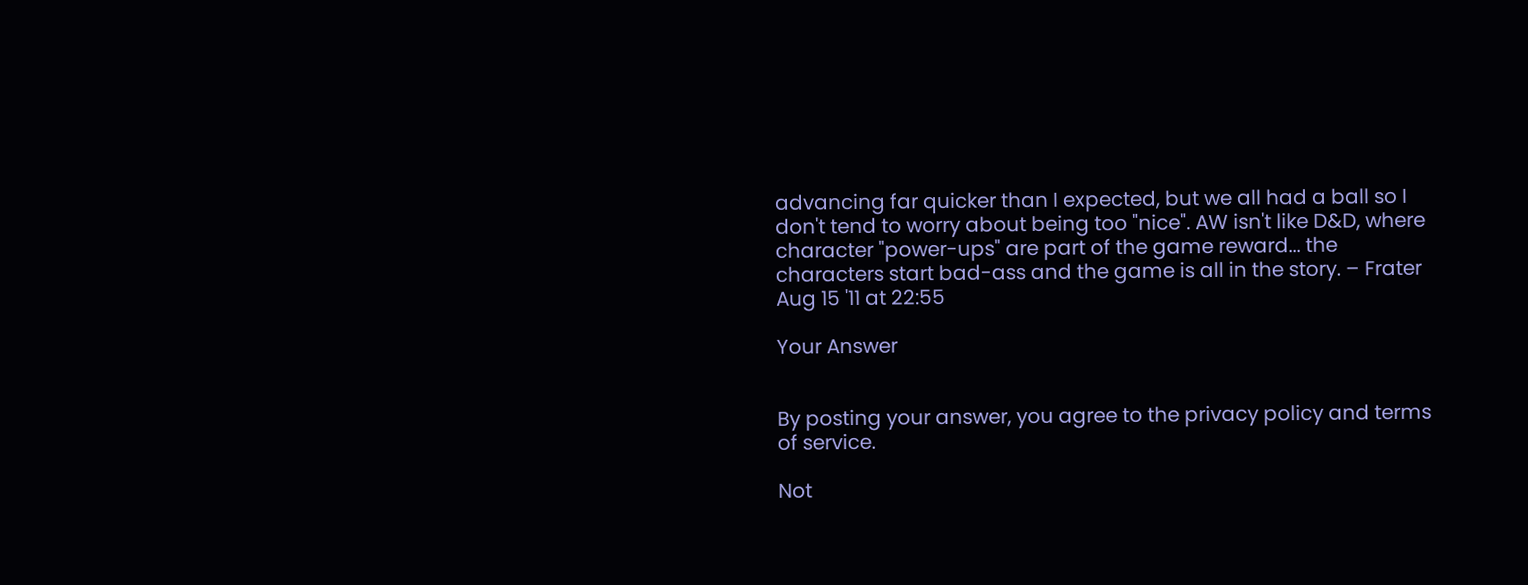advancing far quicker than I expected, but we all had a ball so I don't tend to worry about being too "nice". AW isn't like D&D, where character "power-ups" are part of the game reward... the characters start bad-ass and the game is all in the story. – Frater Aug 15 '11 at 22:55

Your Answer


By posting your answer, you agree to the privacy policy and terms of service.

Not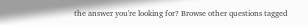the answer you're looking for? Browse other questions tagged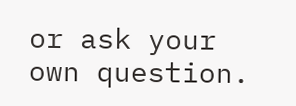or ask your own question.